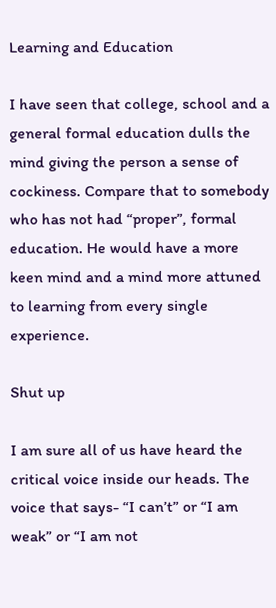Learning and Education

I have seen that college, school and a general formal education dulls the mind giving the person a sense of cockiness. Compare that to somebody who has not had “proper”, formal education. He would have a more keen mind and a mind more attuned to learning from every single experience.

Shut up

I am sure all of us have heard the critical voice inside our heads. The voice that says- “I can’t” or “I am weak” or “I am not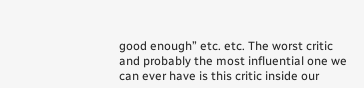good enough” etc. etc. The worst critic and probably the most influential one we can ever have is this critic inside our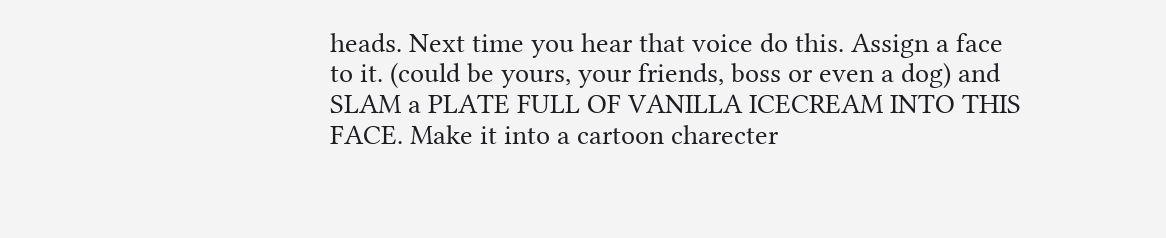heads. Next time you hear that voice do this. Assign a face to it. (could be yours, your friends, boss or even a dog) and SLAM a PLATE FULL OF VANILLA ICECREAM INTO THIS FACE. Make it into a cartoon charecter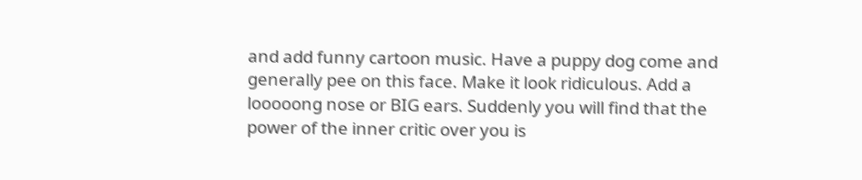and add funny cartoon music. Have a puppy dog come and generally pee on this face. Make it look ridiculous. Add a looooong nose or BIG ears. Suddenly you will find that the power of the inner critic over you is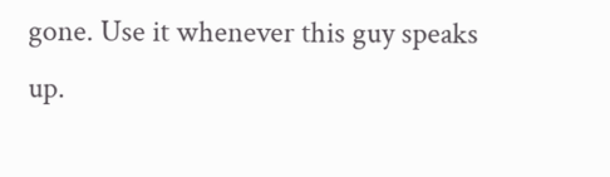gone. Use it whenever this guy speaks up.